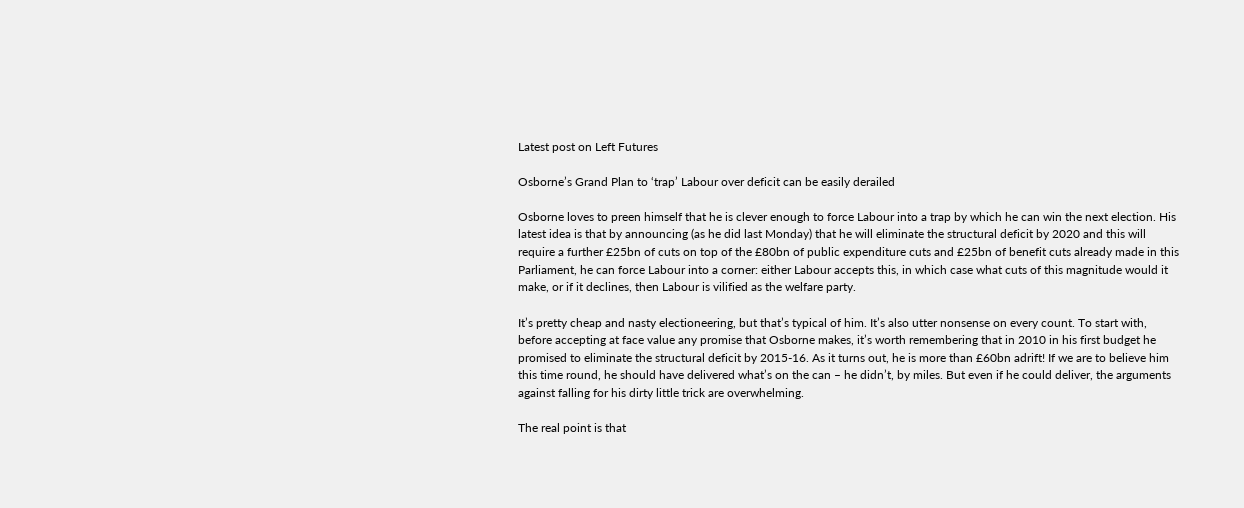Latest post on Left Futures

Osborne’s Grand Plan to ‘trap’ Labour over deficit can be easily derailed

Osborne loves to preen himself that he is clever enough to force Labour into a trap by which he can win the next election. His latest idea is that by announcing (as he did last Monday) that he will eliminate the structural deficit by 2020 and this will require a further £25bn of cuts on top of the £80bn of public expenditure cuts and £25bn of benefit cuts already made in this Parliament, he can force Labour into a corner: either Labour accepts this, in which case what cuts of this magnitude would it make, or if it declines, then Labour is vilified as the welfare party.

It’s pretty cheap and nasty electioneering, but that’s typical of him. It’s also utter nonsense on every count. To start with, before accepting at face value any promise that Osborne makes, it’s worth remembering that in 2010 in his first budget he promised to eliminate the structural deficit by 2015-16. As it turns out, he is more than £60bn adrift! If we are to believe him this time round, he should have delivered what’s on the can – he didn’t, by miles. But even if he could deliver, the arguments against falling for his dirty little trick are overwhelming.

The real point is that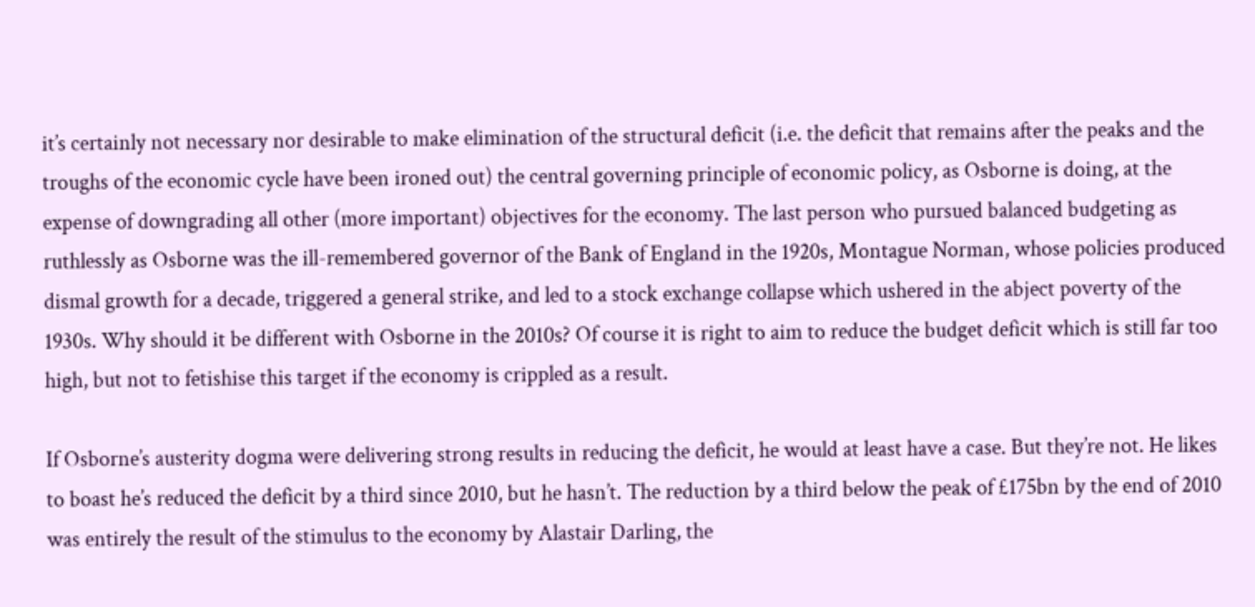it’s certainly not necessary nor desirable to make elimination of the structural deficit (i.e. the deficit that remains after the peaks and the troughs of the economic cycle have been ironed out) the central governing principle of economic policy, as Osborne is doing, at the expense of downgrading all other (more important) objectives for the economy. The last person who pursued balanced budgeting as ruthlessly as Osborne was the ill-remembered governor of the Bank of England in the 1920s, Montague Norman, whose policies produced dismal growth for a decade, triggered a general strike, and led to a stock exchange collapse which ushered in the abject poverty of the 1930s. Why should it be different with Osborne in the 2010s? Of course it is right to aim to reduce the budget deficit which is still far too high, but not to fetishise this target if the economy is crippled as a result.

If Osborne’s austerity dogma were delivering strong results in reducing the deficit, he would at least have a case. But they’re not. He likes to boast he’s reduced the deficit by a third since 2010, but he hasn’t. The reduction by a third below the peak of £175bn by the end of 2010 was entirely the result of the stimulus to the economy by Alastair Darling, the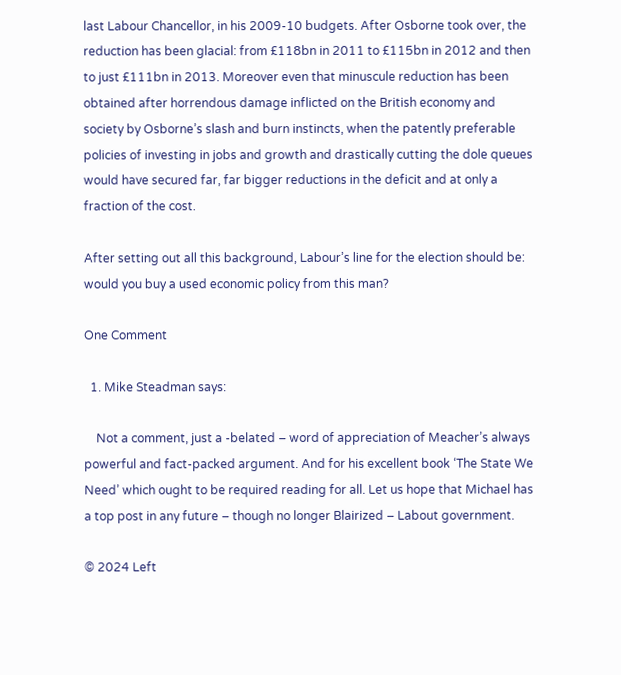last Labour Chancellor, in his 2009-10 budgets. After Osborne took over, the reduction has been glacial: from £118bn in 2011 to £115bn in 2012 and then to just £111bn in 2013. Moreover even that minuscule reduction has been obtained after horrendous damage inflicted on the British economy and society by Osborne’s slash and burn instincts, when the patently preferable policies of investing in jobs and growth and drastically cutting the dole queues would have secured far, far bigger reductions in the deficit and at only a fraction of the cost.

After setting out all this background, Labour’s line for the election should be: would you buy a used economic policy from this man?

One Comment

  1. Mike Steadman says:

    Not a comment, just a -belated – word of appreciation of Meacher’s always powerful and fact-packed argument. And for his excellent book ‘The State We Need’ which ought to be required reading for all. Let us hope that Michael has a top post in any future – though no longer Blairized – Labout government.

© 2024 Left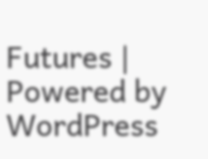Futures | Powered by WordPress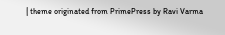| theme originated from PrimePress by Ravi Varma